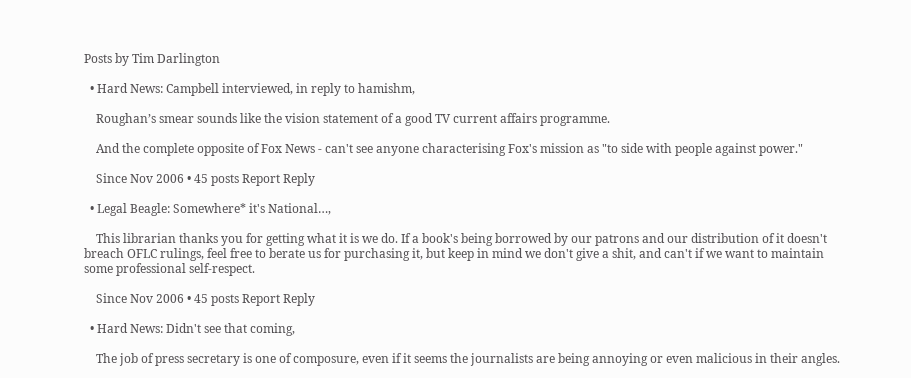Posts by Tim Darlington

  • Hard News: Campbell interviewed, in reply to hamishm,

    Roughan’s smear sounds like the vision statement of a good TV current affairs programme.

    And the complete opposite of Fox News - can't see anyone characterising Fox's mission as "to side with people against power."

    Since Nov 2006 • 45 posts Report Reply

  • Legal Beagle: Somewhere* it's National…,

    This librarian thanks you for getting what it is we do. If a book's being borrowed by our patrons and our distribution of it doesn't breach OFLC rulings, feel free to berate us for purchasing it, but keep in mind we don't give a shit, and can't if we want to maintain some professional self-respect.

    Since Nov 2006 • 45 posts Report Reply

  • Hard News: Didn't see that coming,

    The job of press secretary is one of composure, even if it seems the journalists are being annoying or even malicious in their angles.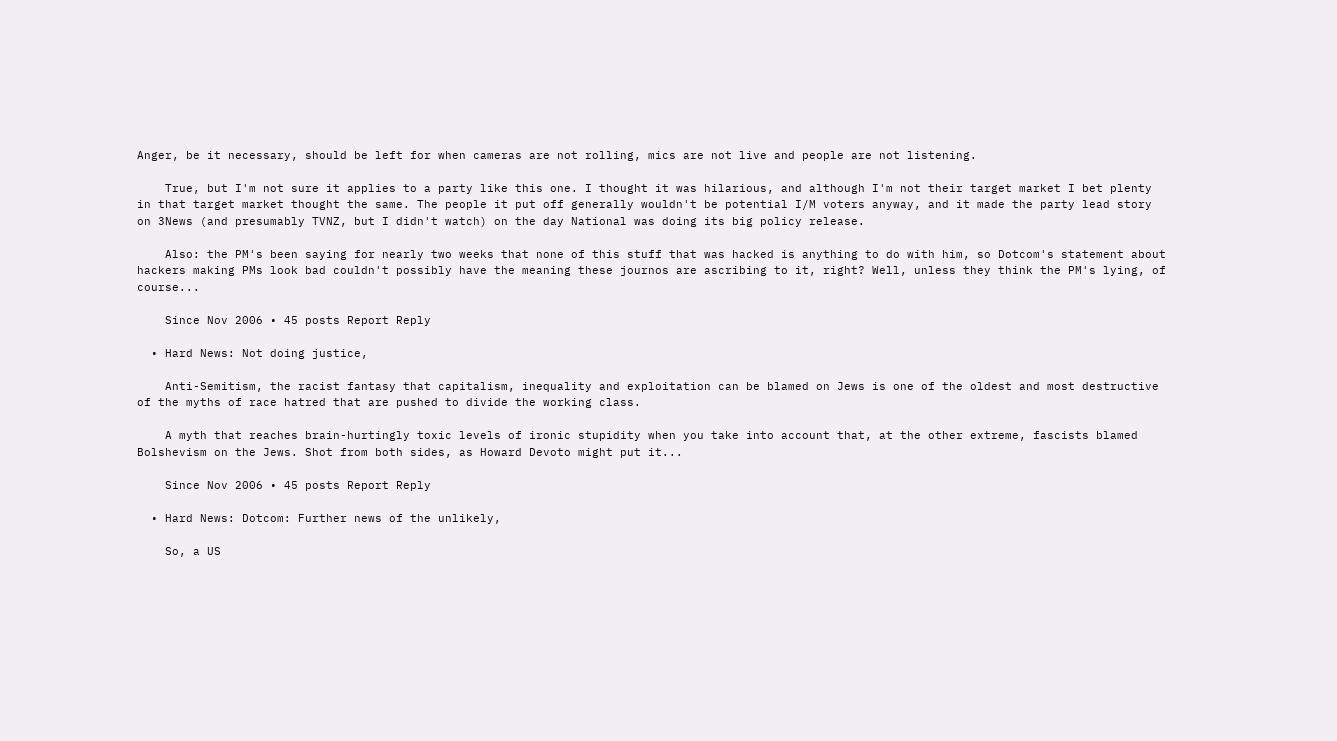Anger, be it necessary, should be left for when cameras are not rolling, mics are not live and people are not listening.

    True, but I'm not sure it applies to a party like this one. I thought it was hilarious, and although I'm not their target market I bet plenty in that target market thought the same. The people it put off generally wouldn't be potential I/M voters anyway, and it made the party lead story on 3News (and presumably TVNZ, but I didn't watch) on the day National was doing its big policy release.

    Also: the PM's been saying for nearly two weeks that none of this stuff that was hacked is anything to do with him, so Dotcom's statement about hackers making PMs look bad couldn't possibly have the meaning these journos are ascribing to it, right? Well, unless they think the PM's lying, of course...

    Since Nov 2006 • 45 posts Report Reply

  • Hard News: Not doing justice,

    Anti-Semitism, the racist fantasy that capitalism, inequality and exploitation can be blamed on Jews is one of the oldest and most destructive of the myths of race hatred that are pushed to divide the working class.

    A myth that reaches brain-hurtingly toxic levels of ironic stupidity when you take into account that, at the other extreme, fascists blamed Bolshevism on the Jews. Shot from both sides, as Howard Devoto might put it...

    Since Nov 2006 • 45 posts Report Reply

  • Hard News: Dotcom: Further news of the unlikely,

    So, a US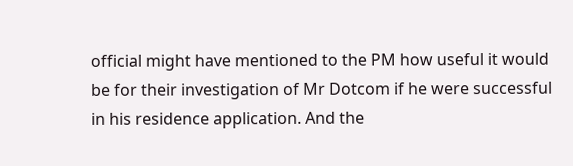official might have mentioned to the PM how useful it would be for their investigation of Mr Dotcom if he were successful in his residence application. And the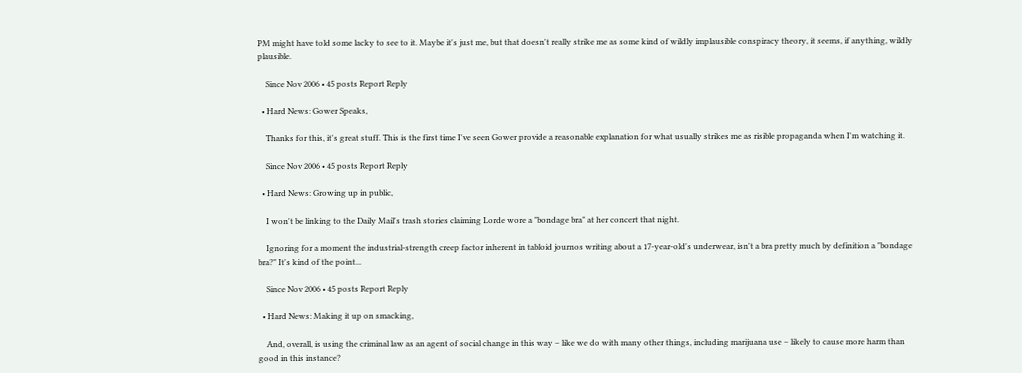PM might have told some lacky to see to it. Maybe it's just me, but that doesn't really strike me as some kind of wildly implausible conspiracy theory, it seems, if anything, wildly plausible.

    Since Nov 2006 • 45 posts Report Reply

  • Hard News: Gower Speaks,

    Thanks for this, it's great stuff. This is the first time I've seen Gower provide a reasonable explanation for what usually strikes me as risible propaganda when I'm watching it.

    Since Nov 2006 • 45 posts Report Reply

  • Hard News: Growing up in public,

    I won't be linking to the Daily Mail's trash stories claiming Lorde wore a "bondage bra" at her concert that night.

    Ignoring for a moment the industrial-strength creep factor inherent in tabloid journos writing about a 17-year-old's underwear, isn't a bra pretty much by definition a "bondage bra?" It's kind of the point...

    Since Nov 2006 • 45 posts Report Reply

  • Hard News: Making it up on smacking,

    And, overall, is using the criminal law as an agent of social change in this way – like we do with many other things, including marijuana use – likely to cause more harm than good in this instance?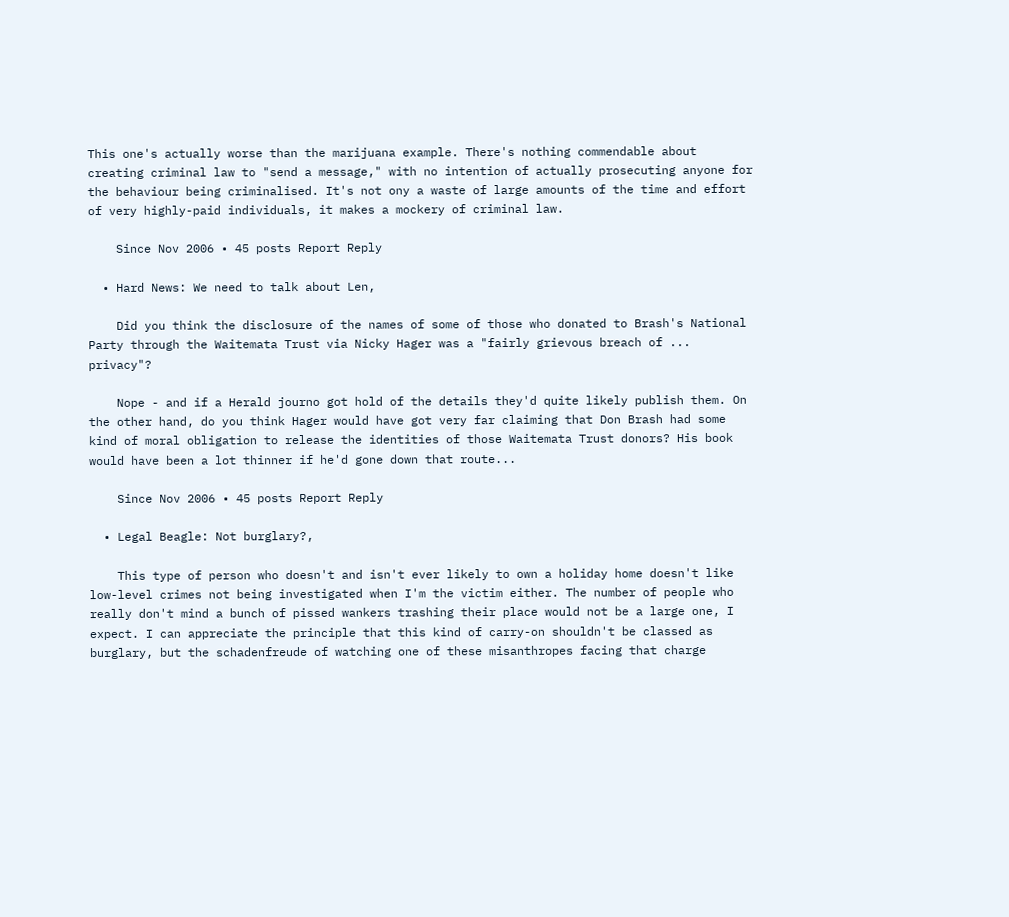This one's actually worse than the marijuana example. There's nothing commendable about creating criminal law to "send a message," with no intention of actually prosecuting anyone for the behaviour being criminalised. It's not ony a waste of large amounts of the time and effort of very highly-paid individuals, it makes a mockery of criminal law.

    Since Nov 2006 • 45 posts Report Reply

  • Hard News: We need to talk about Len,

    Did you think the disclosure of the names of some of those who donated to Brash's National Party through the Waitemata Trust via Nicky Hager was a "fairly grievous breach of ... privacy"?

    Nope - and if a Herald journo got hold of the details they'd quite likely publish them. On the other hand, do you think Hager would have got very far claiming that Don Brash had some kind of moral obligation to release the identities of those Waitemata Trust donors? His book would have been a lot thinner if he'd gone down that route...

    Since Nov 2006 • 45 posts Report Reply

  • Legal Beagle: Not burglary?,

    This type of person who doesn't and isn't ever likely to own a holiday home doesn't like low-level crimes not being investigated when I'm the victim either. The number of people who really don't mind a bunch of pissed wankers trashing their place would not be a large one, I expect. I can appreciate the principle that this kind of carry-on shouldn't be classed as burglary, but the schadenfreude of watching one of these misanthropes facing that charge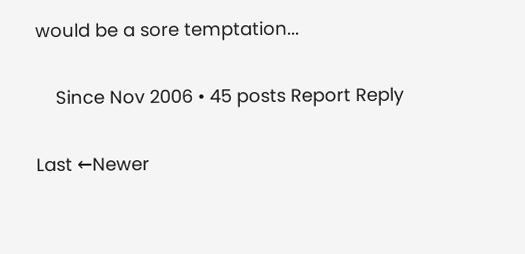would be a sore temptation...

    Since Nov 2006 • 45 posts Report Reply

Last ←Newer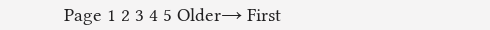Page 1 2 3 4 5 Older→ First